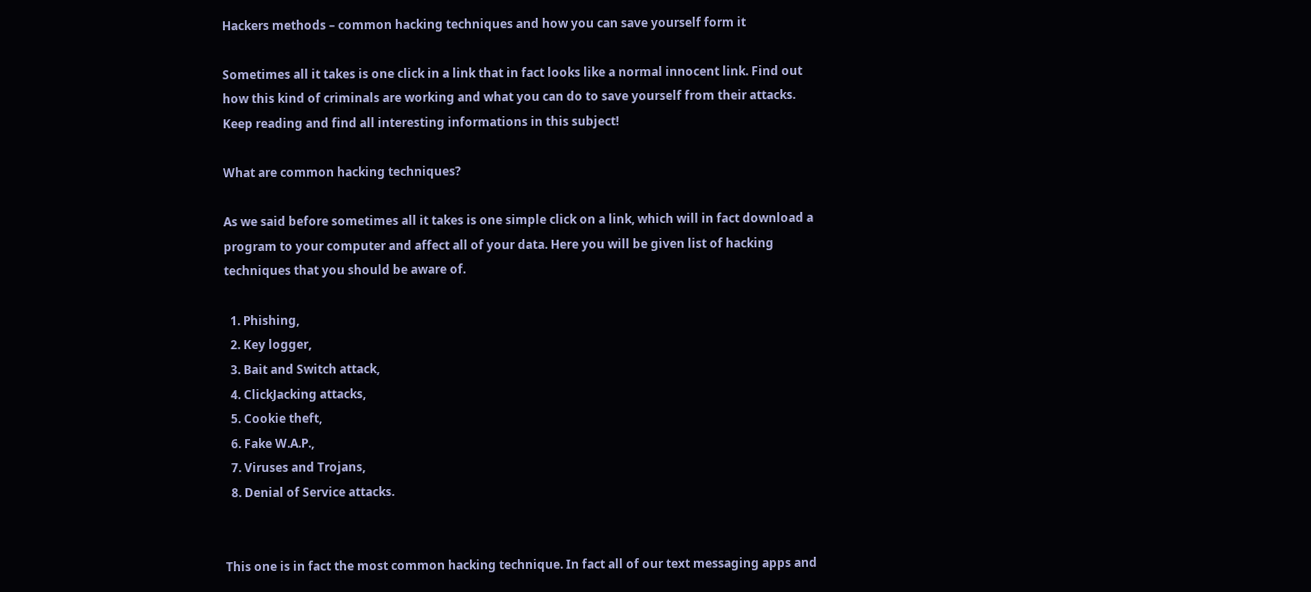Hackers methods – common hacking techniques and how you can save yourself form it

Sometimes all it takes is one click in a link that in fact looks like a normal innocent link. Find out how this kind of criminals are working and what you can do to save yourself from their attacks. Keep reading and find all interesting informations in this subject!

What are common hacking techniques?

As we said before sometimes all it takes is one simple click on a link, which will in fact download a program to your computer and affect all of your data. Here you will be given list of hacking techniques that you should be aware of.

  1. Phishing,
  2. Key logger,
  3. Bait and Switch attack,
  4. ClickJacking attacks,
  5. Cookie theft,
  6. Fake W.A.P.,
  7. Viruses and Trojans,
  8. Denial of Service attacks.


This one is in fact the most common hacking technique. In fact all of our text messaging apps and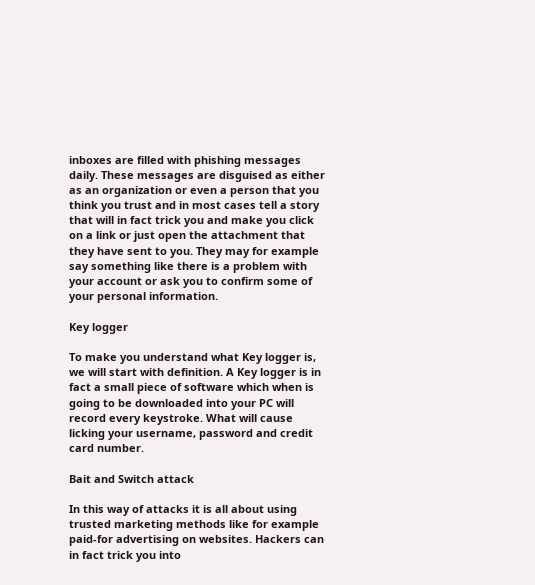inboxes are filled with phishing messages daily. These messages are disguised as either as an organization or even a person that you think you trust and in most cases tell a story that will in fact trick you and make you click on a link or just open the attachment that they have sent to you. They may for example say something like there is a problem with your account or ask you to confirm some of your personal information.

Key logger

To make you understand what Key logger is, we will start with definition. A Key logger is in fact a small piece of software which when is going to be downloaded into your PC will record every keystroke. What will cause licking your username, password and credit card number.

Bait and Switch attack

In this way of attacks it is all about using trusted marketing methods like for example paid-for advertising on websites. Hackers can in fact trick you into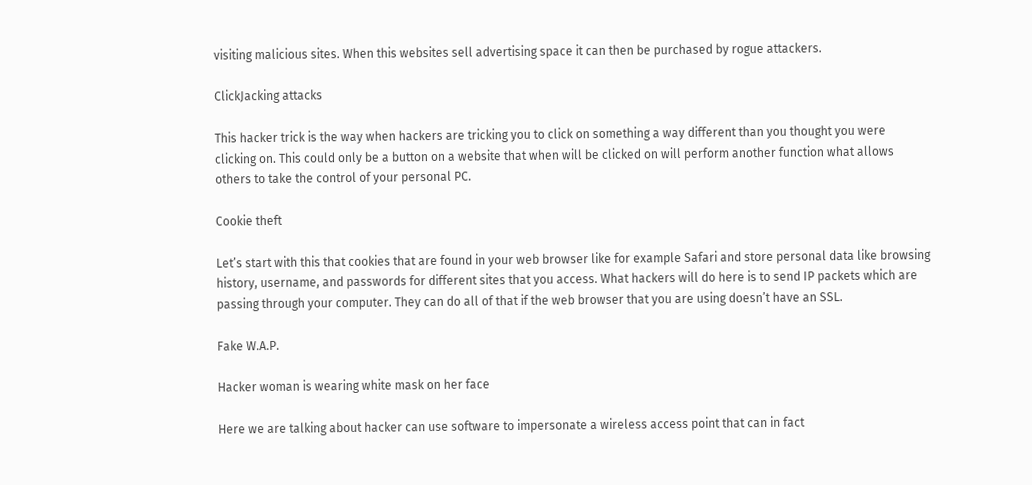visiting malicious sites. When this websites sell advertising space it can then be purchased by rogue attackers.

ClickJacking attacks

This hacker trick is the way when hackers are tricking you to click on something a way different than you thought you were clicking on. This could only be a button on a website that when will be clicked on will perform another function what allows others to take the control of your personal PC.

Cookie theft

Let’s start with this that cookies that are found in your web browser like for example Safari and store personal data like browsing history, username, and passwords for different sites that you access. What hackers will do here is to send IP packets which are passing through your computer. They can do all of that if the web browser that you are using doesn’t have an SSL.

Fake W.A.P.

Hacker woman is wearing white mask on her face

Here we are talking about hacker can use software to impersonate a wireless access point that can in fact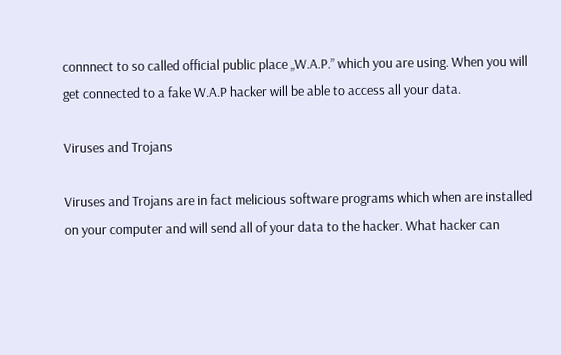connnect to so called official public place „W.A.P.” which you are using. When you will get connected to a fake W.A.P hacker will be able to access all your data.

Viruses and Trojans

Viruses and Trojans are in fact melicious software programs which when are installed on your computer and will send all of your data to the hacker. What hacker can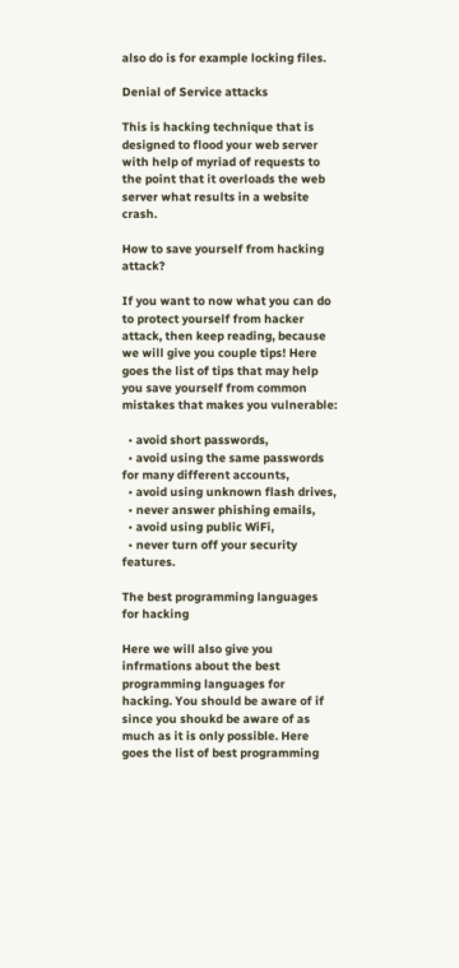also do is for example locking files.

Denial of Service attacks

This is hacking technique that is designed to flood your web server with help of myriad of requests to the point that it overloads the web server what results in a website crash.

How to save yourself from hacking attack?

If you want to now what you can do to protect yourself from hacker attack, then keep reading, because we will give you couple tips! Here goes the list of tips that may help you save yourself from common mistakes that makes you vulnerable:

  • avoid short passwords,
  • avoid using the same passwords for many different accounts,
  • avoid using unknown flash drives,
  • never answer phishing emails,
  • avoid using public WiFi,
  • never turn off your security features.

The best programming languages for hacking

Here we will also give you infrmations about the best programming languages for hacking. You should be aware of if since you shoukd be aware of as much as it is only possible. Here goes the list of best programming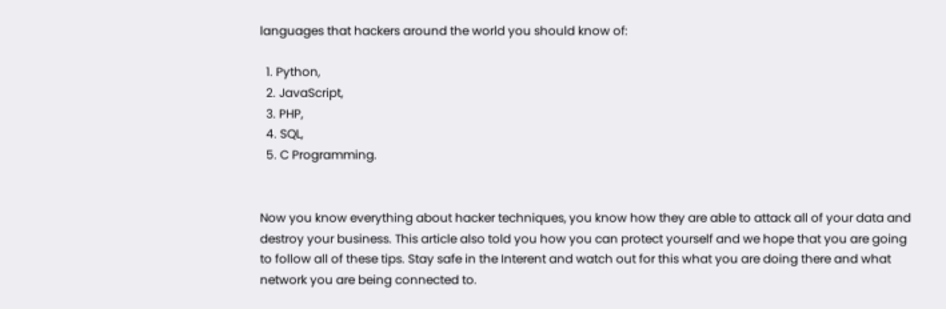languages that hackers around the world you should know of:

  1. Python,
  2. JavaScript,
  3. PHP,
  4. SQL,
  5. C Programming.


Now you know everything about hacker techniques, you know how they are able to attack all of your data and destroy your business. This article also told you how you can protect yourself and we hope that you are going to follow all of these tips. Stay safe in the Interent and watch out for this what you are doing there and what network you are being connected to.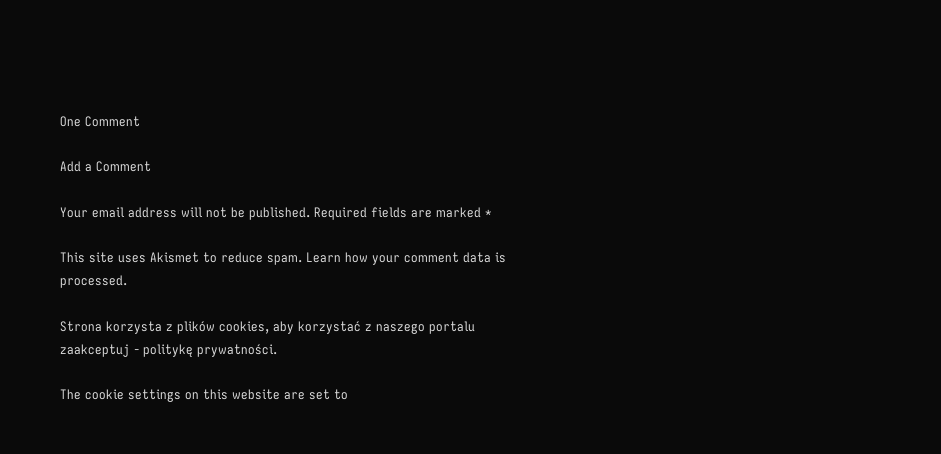One Comment

Add a Comment

Your email address will not be published. Required fields are marked *

This site uses Akismet to reduce spam. Learn how your comment data is processed.

Strona korzysta z plików cookies, aby korzystać z naszego portalu zaakceptuj - politykę prywatności.

The cookie settings on this website are set to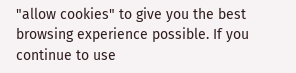"allow cookies" to give you the best browsing experience possible. If you continue to use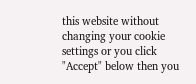this website without changing your cookie settings or you click "Accept" below then you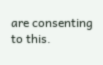are consenting to this.